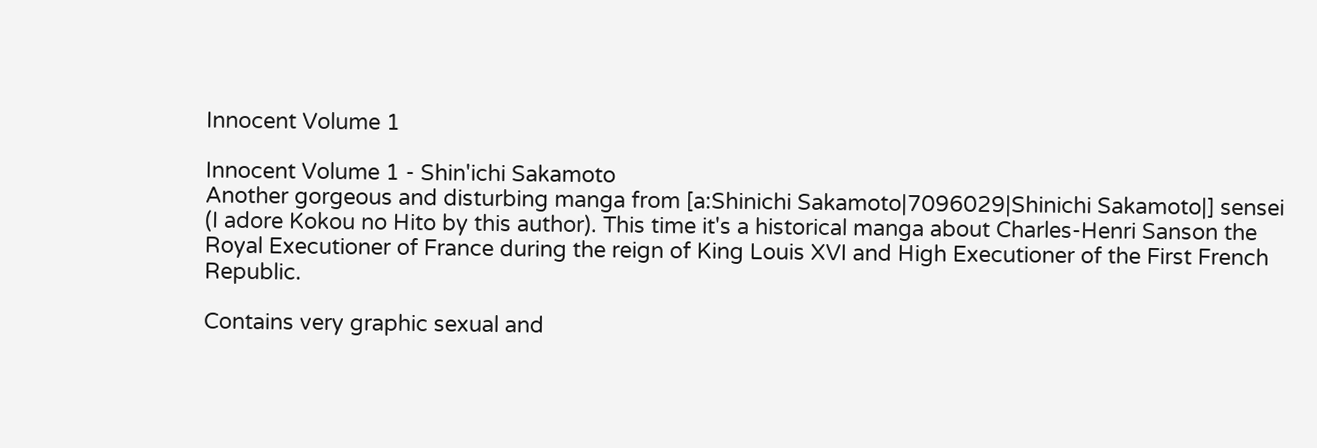Innocent Volume 1

Innocent Volume 1 - Shin'ichi Sakamoto
Another gorgeous and disturbing manga from [a:Shinichi Sakamoto|7096029|Shinichi Sakamoto|] sensei (I adore Kokou no Hito by this author). This time it's a historical manga about Charles-Henri Sanson the Royal Executioner of France during the reign of King Louis XVI and High Executioner of the First French Republic.

Contains very graphic sexual and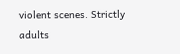violent scenes. Strictly adults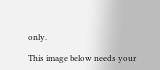only.

This image below needs your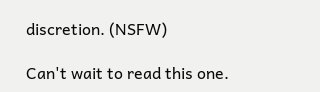discretion. (NSFW)

Can't wait to read this one.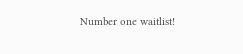Number one waitlist!